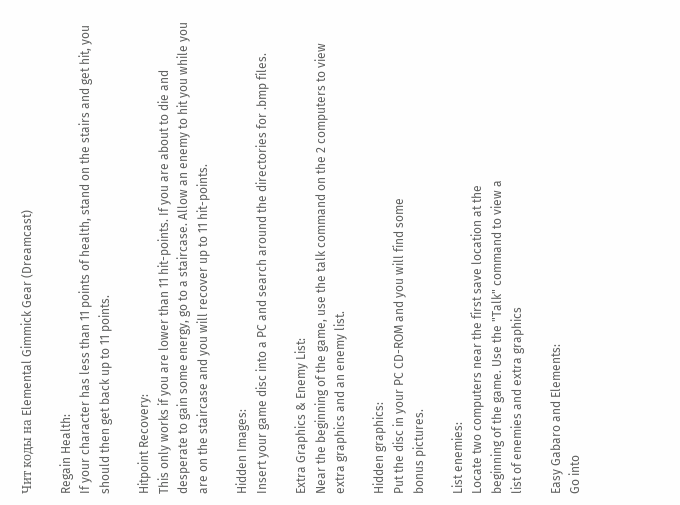Чит коды на Elemental Gimmick Gear (Dreamcast)

Regain Health:
If your character has less than 11 points of health, stand on the stairs and get hit, you should then get back up to 11 points.

Hitpoint Recovery:
This only works if you are lower than 11 hit-points. If you are about to die and desperate to gain some energy, go to a staircase. Allow an enemy to hit you while you are on the staircase and you will recover up to 11 hit-points.

Hidden Images:
Insert your game disc into a PC and search around the directories for .bmp files.

Extra Graphics & Enemy List:
Near the beginning of the game, use the talk command on the 2 computers to view extra graphics and an enemy list.

Hidden graphics:
Put the disc in your PC CD-ROM and you will find some
bonus pictures.

List enemies:
Locate two computers near the first save location at the
beginning of the game. Use the "Talk" command to view a
list of enemies and extra graphics

Easy Gabaro and Elements:
Go into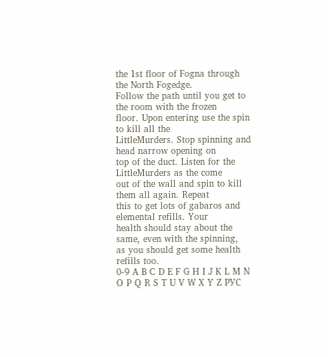the 1st floor of Fogna through the North Fogedge.
Follow the path until you get to the room with the frozen
floor. Upon entering use the spin to kill all the
LittleMurders. Stop spinning and head narrow opening on
top of the duct. Listen for the LittleMurders as the come
out of the wall and spin to kill them all again. Repeat
this to get lots of gabaros and elemental refills. Your
health should stay about the same, even with the spinning,
as you should get some health refills too.
0-9 A B C D E F G H I J K L M N O P Q R S T U V W X Y Z РУС